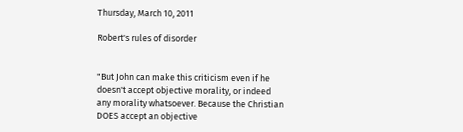Thursday, March 10, 2011

Robert's rules of disorder


"But John can make this criticism even if he doesn't accept objective morality, or indeed any morality whatsoever. Because the Christian DOES accept an objective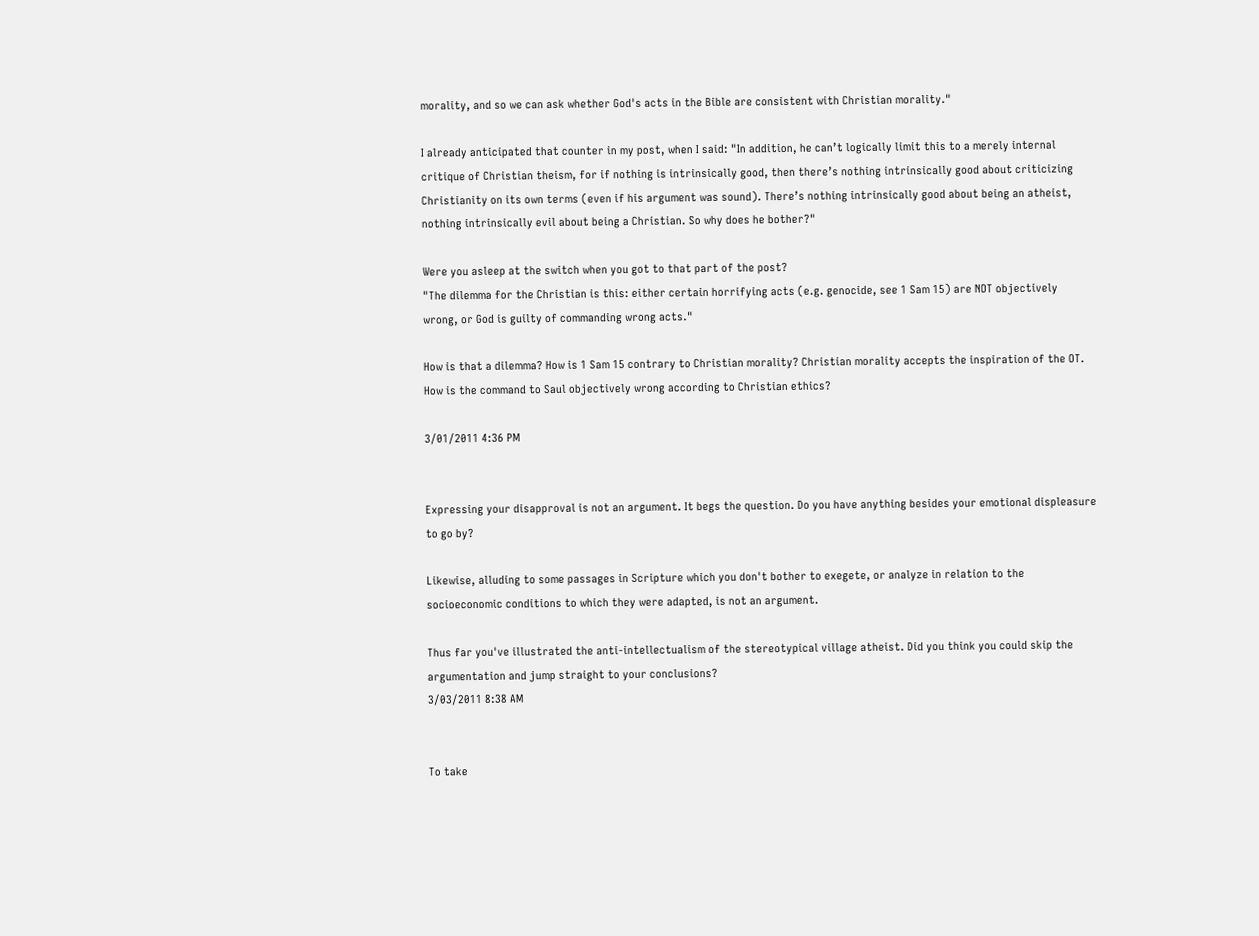morality, and so we can ask whether God's acts in the Bible are consistent with Christian morality."

I already anticipated that counter in my post, when I said: "In addition, he can’t logically limit this to a merely internal critique of Christian theism, for if nothing is intrinsically good, then there’s nothing intrinsically good about criticizing Christianity on its own terms (even if his argument was sound). There’s nothing intrinsically good about being an atheist, nothing intrinsically evil about being a Christian. So why does he bother?"

Were you asleep at the switch when you got to that part of the post?
"The dilemma for the Christian is this: either certain horrifying acts (e.g. genocide, see 1 Sam 15) are NOT objectively wrong, or God is guilty of commanding wrong acts."

How is that a dilemma? How is 1 Sam 15 contrary to Christian morality? Christian morality accepts the inspiration of the OT. How is the command to Saul objectively wrong according to Christian ethics?

3/01/2011 4:36 PM


Expressing your disapproval is not an argument. It begs the question. Do you have anything besides your emotional displeasure to go by?

Likewise, alluding to some passages in Scripture which you don't bother to exegete, or analyze in relation to the socioeconomic conditions to which they were adapted, is not an argument.

Thus far you've illustrated the anti-intellectualism of the stereotypical village atheist. Did you think you could skip the argumentation and jump straight to your conclusions?
3/03/2011 8:38 AM


To take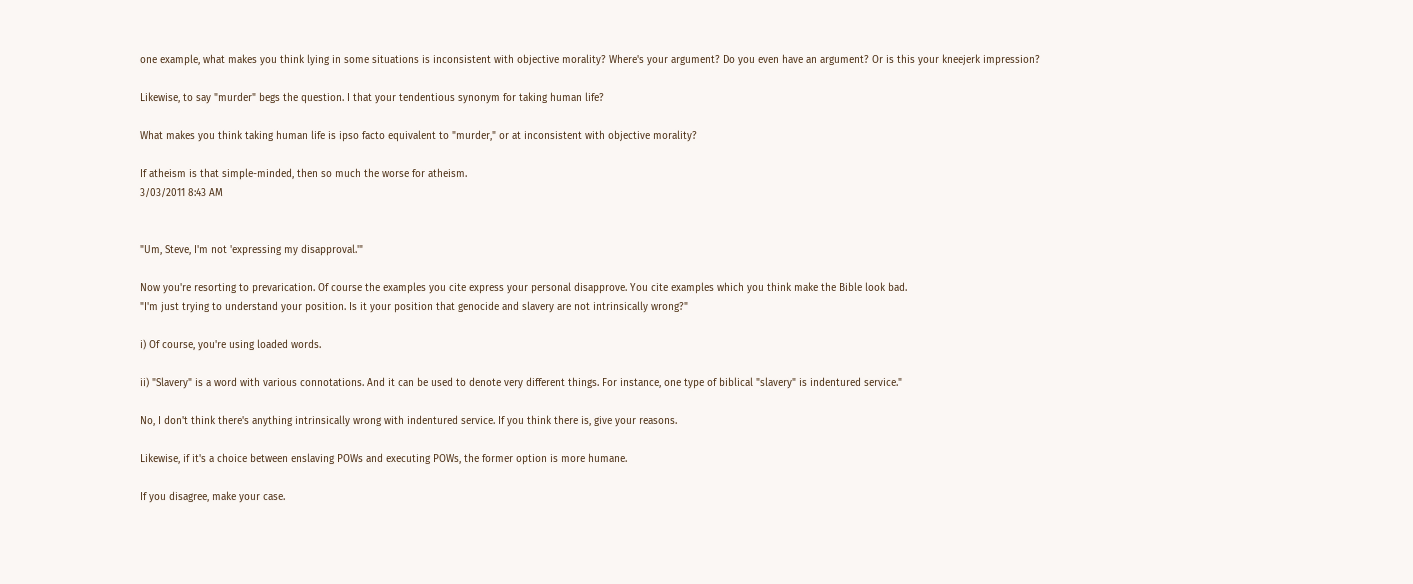one example, what makes you think lying in some situations is inconsistent with objective morality? Where's your argument? Do you even have an argument? Or is this your kneejerk impression?

Likewise, to say "murder" begs the question. I that your tendentious synonym for taking human life?

What makes you think taking human life is ipso facto equivalent to "murder," or at inconsistent with objective morality?

If atheism is that simple-minded, then so much the worse for atheism.
3/03/2011 8:43 AM


"Um, Steve, I'm not 'expressing my disapproval.'"

Now you're resorting to prevarication. Of course the examples you cite express your personal disapprove. You cite examples which you think make the Bible look bad.
"I'm just trying to understand your position. Is it your position that genocide and slavery are not intrinsically wrong?"

i) Of course, you're using loaded words.

ii) "Slavery" is a word with various connotations. And it can be used to denote very different things. For instance, one type of biblical "slavery" is indentured service."

No, I don't think there's anything intrinsically wrong with indentured service. If you think there is, give your reasons.

Likewise, if it's a choice between enslaving POWs and executing POWs, the former option is more humane.

If you disagree, make your case.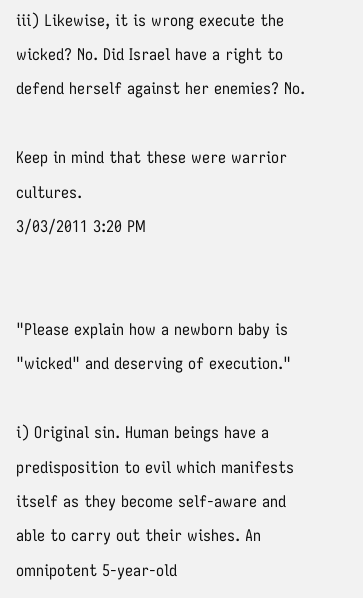iii) Likewise, it is wrong execute the wicked? No. Did Israel have a right to defend herself against her enemies? No.

Keep in mind that these were warrior cultures.
3/03/2011 3:20 PM


"Please explain how a newborn baby is "wicked" and deserving of execution."

i) Original sin. Human beings have a predisposition to evil which manifests itself as they become self-aware and able to carry out their wishes. An omnipotent 5-year-old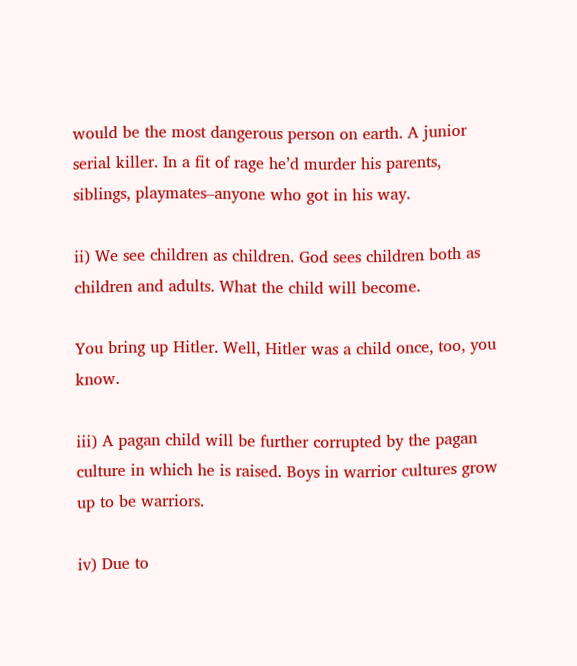would be the most dangerous person on earth. A junior serial killer. In a fit of rage he’d murder his parents, siblings, playmates–anyone who got in his way.

ii) We see children as children. God sees children both as children and adults. What the child will become.

You bring up Hitler. Well, Hitler was a child once, too, you know.

iii) A pagan child will be further corrupted by the pagan culture in which he is raised. Boys in warrior cultures grow up to be warriors.

iv) Due to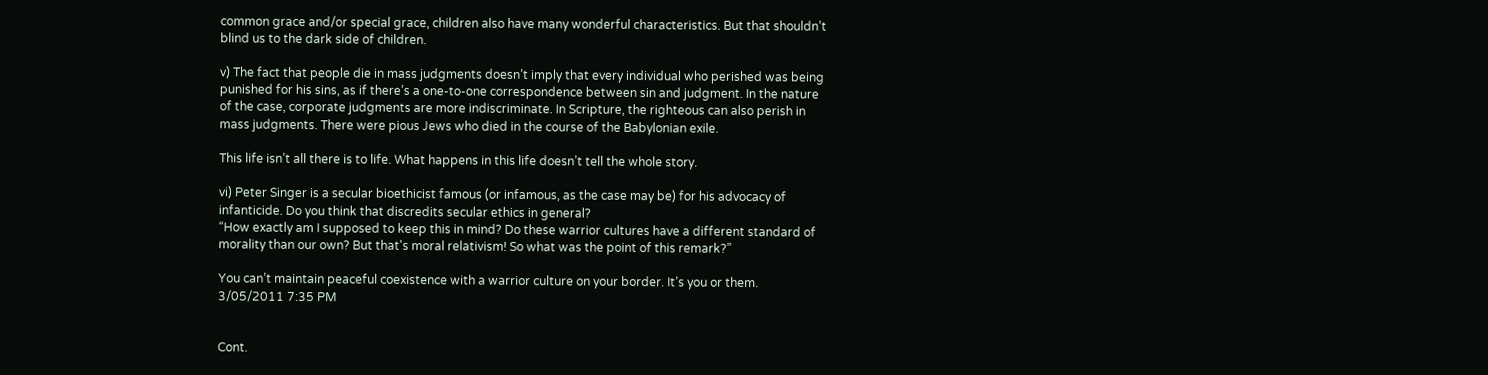common grace and/or special grace, children also have many wonderful characteristics. But that shouldn’t blind us to the dark side of children.

v) The fact that people die in mass judgments doesn’t imply that every individual who perished was being punished for his sins, as if there’s a one-to-one correspondence between sin and judgment. In the nature of the case, corporate judgments are more indiscriminate. In Scripture, the righteous can also perish in mass judgments. There were pious Jews who died in the course of the Babylonian exile.

This life isn’t all there is to life. What happens in this life doesn’t tell the whole story.

vi) Peter Singer is a secular bioethicist famous (or infamous, as the case may be) for his advocacy of infanticide. Do you think that discredits secular ethics in general?
“How exactly am I supposed to keep this in mind? Do these warrior cultures have a different standard of morality than our own? But that's moral relativism! So what was the point of this remark?”

You can’t maintain peaceful coexistence with a warrior culture on your border. It’s you or them.
3/05/2011 7:35 PM


Cont.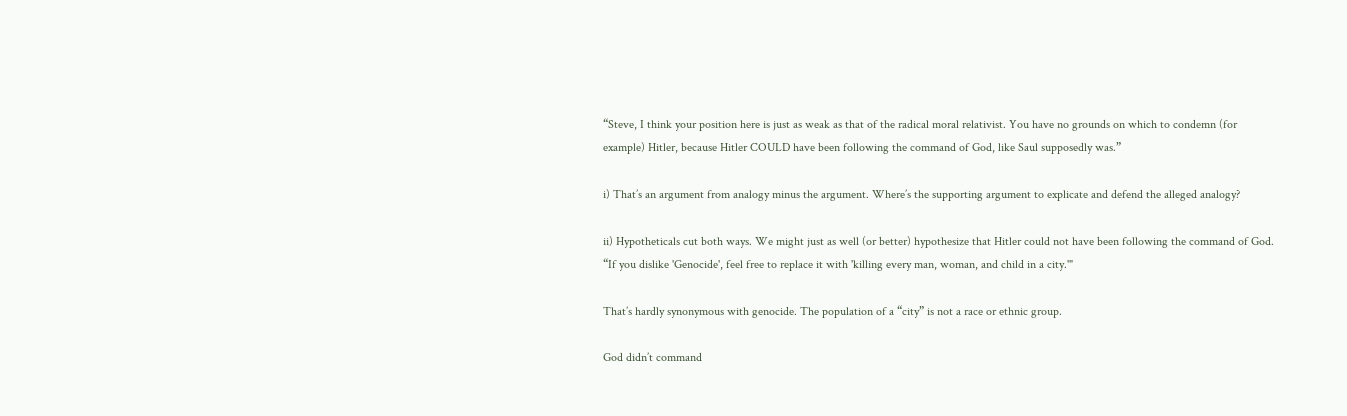“Steve, I think your position here is just as weak as that of the radical moral relativist. You have no grounds on which to condemn (for example) Hitler, because Hitler COULD have been following the command of God, like Saul supposedly was.”

i) That’s an argument from analogy minus the argument. Where’s the supporting argument to explicate and defend the alleged analogy?

ii) Hypotheticals cut both ways. We might just as well (or better) hypothesize that Hitler could not have been following the command of God.
“If you dislike 'Genocide', feel free to replace it with 'killing every man, woman, and child in a city.'"

That’s hardly synonymous with genocide. The population of a “city” is not a race or ethnic group.

God didn’t command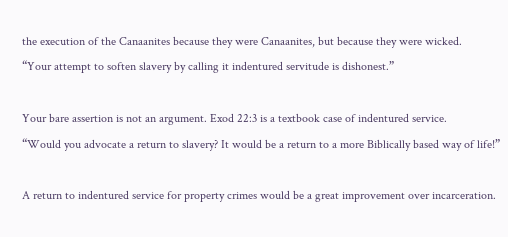the execution of the Canaanites because they were Canaanites, but because they were wicked.
“Your attempt to soften slavery by calling it indentured servitude is dishonest.”

Your bare assertion is not an argument. Exod 22:3 is a textbook case of indentured service.
“Would you advocate a return to slavery? It would be a return to a more Biblically based way of life!”

A return to indentured service for property crimes would be a great improvement over incarceration.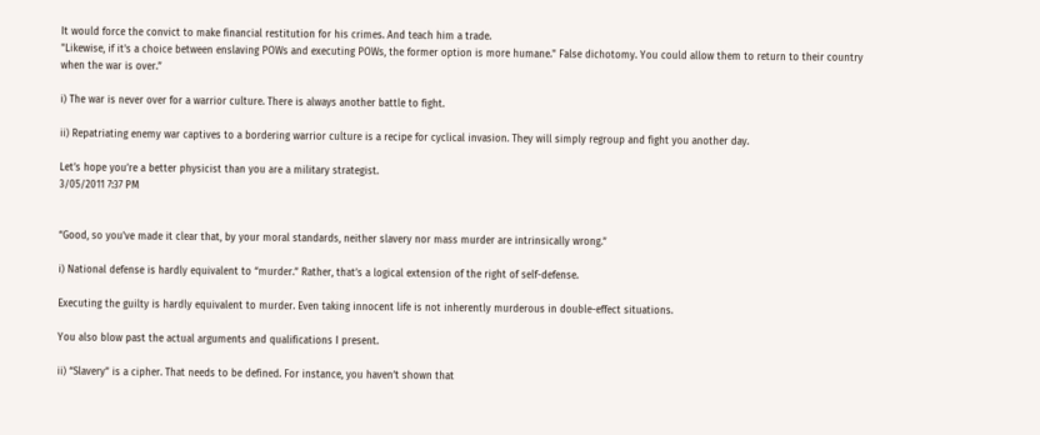It would force the convict to make financial restitution for his crimes. And teach him a trade.
"Likewise, if it's a choice between enslaving POWs and executing POWs, the former option is more humane." False dichotomy. You could allow them to return to their country when the war is over.”

i) The war is never over for a warrior culture. There is always another battle to fight.

ii) Repatriating enemy war captives to a bordering warrior culture is a recipe for cyclical invasion. They will simply regroup and fight you another day.

Let’s hope you’re a better physicist than you are a military strategist.
3/05/2011 7:37 PM


“Good, so you've made it clear that, by your moral standards, neither slavery nor mass murder are intrinsically wrong.”

i) National defense is hardly equivalent to “murder.” Rather, that’s a logical extension of the right of self-defense.

Executing the guilty is hardly equivalent to murder. Even taking innocent life is not inherently murderous in double-effect situations.

You also blow past the actual arguments and qualifications I present.

ii) “Slavery” is a cipher. That needs to be defined. For instance, you haven’t shown that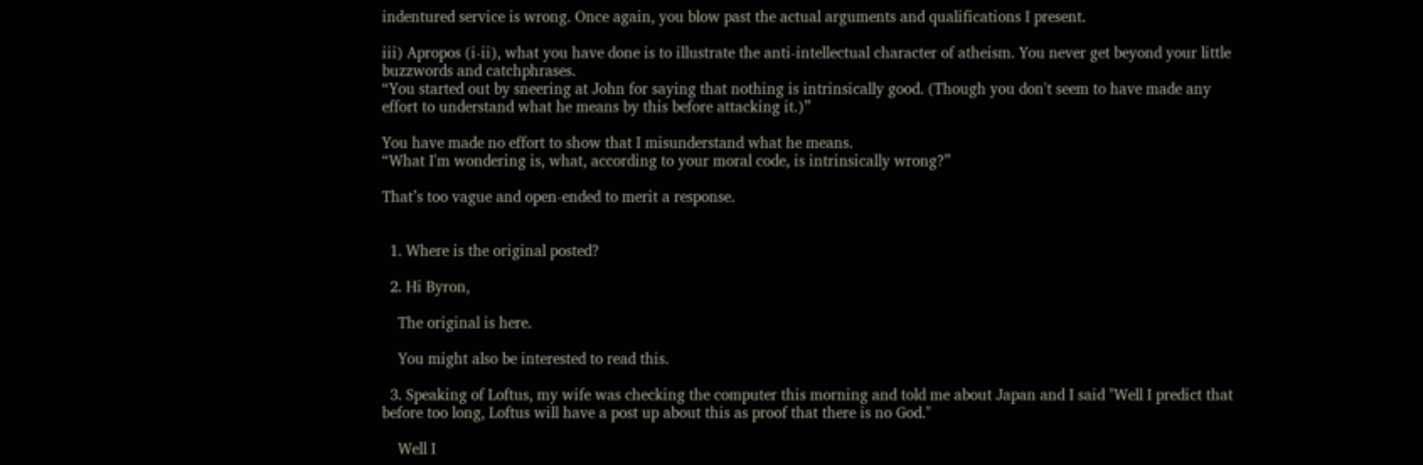indentured service is wrong. Once again, you blow past the actual arguments and qualifications I present.

iii) Apropos (i-ii), what you have done is to illustrate the anti-intellectual character of atheism. You never get beyond your little buzzwords and catchphrases.
“You started out by sneering at John for saying that nothing is intrinsically good. (Though you don't seem to have made any effort to understand what he means by this before attacking it.)”

You have made no effort to show that I misunderstand what he means.
“What I'm wondering is, what, according to your moral code, is intrinsically wrong?”

That’s too vague and open-ended to merit a response.


  1. Where is the original posted?

  2. Hi Byron,

    The original is here.

    You might also be interested to read this.

  3. Speaking of Loftus, my wife was checking the computer this morning and told me about Japan and I said "Well I predict that before too long, Loftus will have a post up about this as proof that there is no God."

    Well I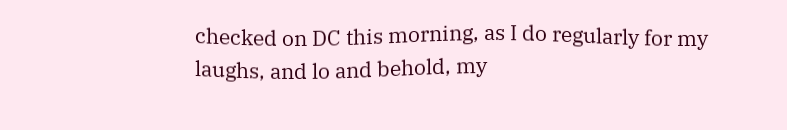checked on DC this morning, as I do regularly for my laughs, and lo and behold, my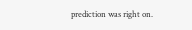prediction was right on.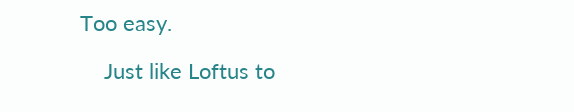Too easy.

    Just like Loftus to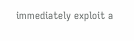immediately exploit a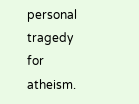personal tragedy for atheism.